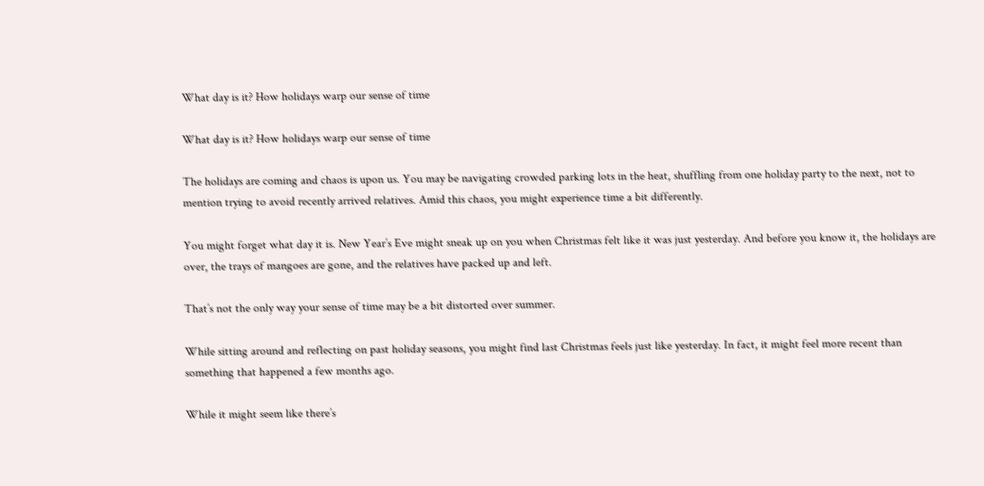What day is it? How holidays warp our sense of time

What day is it? How holidays warp our sense of time

The holidays are coming and chaos is upon us. You may be navigating crowded parking lots in the heat, shuffling from one holiday party to the next, not to mention trying to avoid recently arrived relatives. Amid this chaos, you might experience time a bit differently.

You might forget what day it is. New Year’s Eve might sneak up on you when Christmas felt like it was just yesterday. And before you know it, the holidays are over, the trays of mangoes are gone, and the relatives have packed up and left.

That’s not the only way your sense of time may be a bit distorted over summer.

While sitting around and reflecting on past holiday seasons, you might find last Christmas feels just like yesterday. In fact, it might feel more recent than something that happened a few months ago.

While it might seem like there’s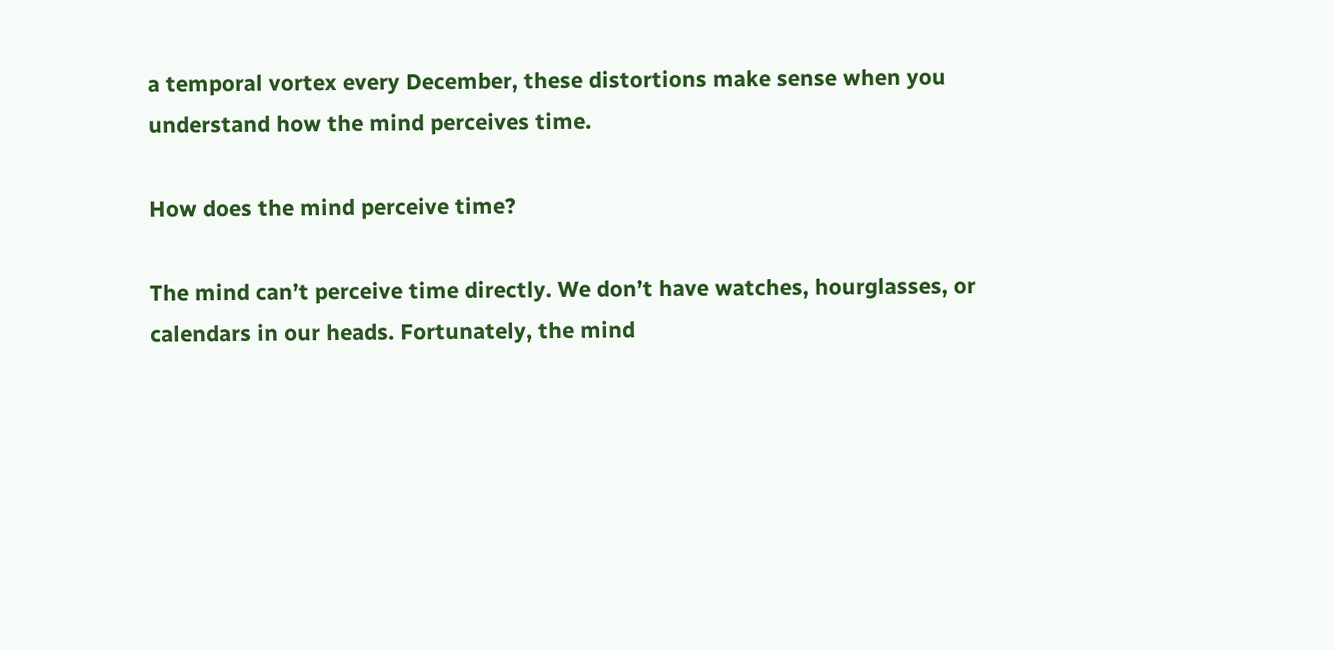a temporal vortex every December, these distortions make sense when you understand how the mind perceives time.

How does the mind perceive time?

The mind can’t perceive time directly. We don’t have watches, hourglasses, or calendars in our heads. Fortunately, the mind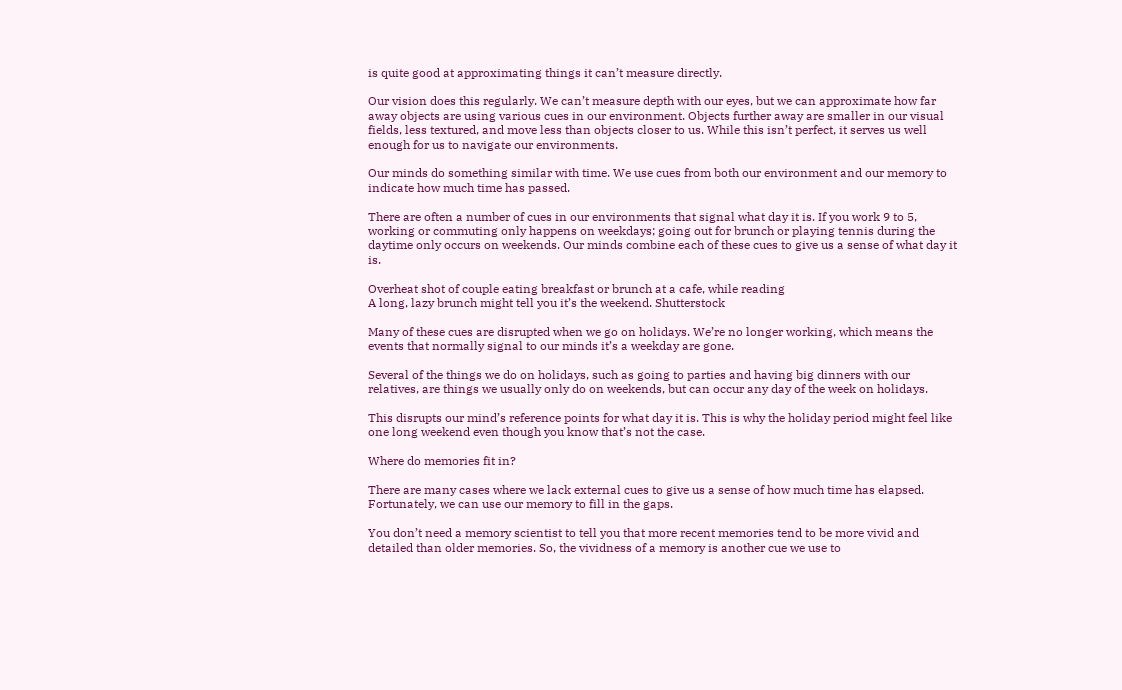is quite good at approximating things it can’t measure directly.

Our vision does this regularly. We can’t measure depth with our eyes, but we can approximate how far away objects are using various cues in our environment. Objects further away are smaller in our visual fields, less textured, and move less than objects closer to us. While this isn’t perfect, it serves us well enough for us to navigate our environments.

Our minds do something similar with time. We use cues from both our environment and our memory to indicate how much time has passed.

There are often a number of cues in our environments that signal what day it is. If you work 9 to 5, working or commuting only happens on weekdays; going out for brunch or playing tennis during the daytime only occurs on weekends. Our minds combine each of these cues to give us a sense of what day it is.

Overheat shot of couple eating breakfast or brunch at a cafe, while reading
A long, lazy brunch might tell you it’s the weekend. Shutterstock

Many of these cues are disrupted when we go on holidays. We’re no longer working, which means the events that normally signal to our minds it’s a weekday are gone.

Several of the things we do on holidays, such as going to parties and having big dinners with our relatives, are things we usually only do on weekends, but can occur any day of the week on holidays.

This disrupts our mind’s reference points for what day it is. This is why the holiday period might feel like one long weekend even though you know that’s not the case.

Where do memories fit in?

There are many cases where we lack external cues to give us a sense of how much time has elapsed. Fortunately, we can use our memory to fill in the gaps.

You don’t need a memory scientist to tell you that more recent memories tend to be more vivid and detailed than older memories. So, the vividness of a memory is another cue we use to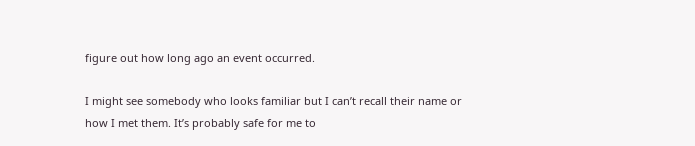figure out how long ago an event occurred.

I might see somebody who looks familiar but I can’t recall their name or how I met them. It’s probably safe for me to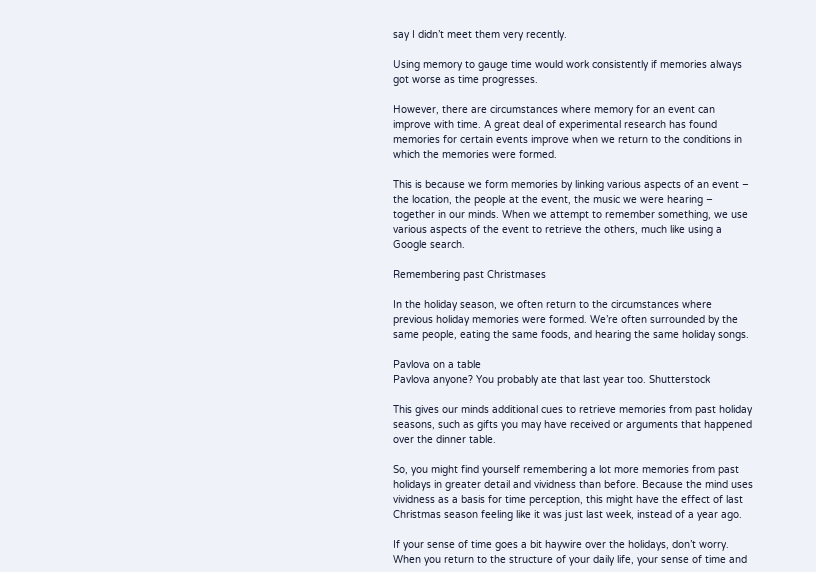say I didn’t meet them very recently.

Using memory to gauge time would work consistently if memories always got worse as time progresses.

However, there are circumstances where memory for an event can improve with time. A great deal of experimental research has found memories for certain events improve when we return to the conditions in which the memories were formed.

This is because we form memories by linking various aspects of an event – the location, the people at the event, the music we were hearing – together in our minds. When we attempt to remember something, we use various aspects of the event to retrieve the others, much like using a Google search.

Remembering past Christmases

In the holiday season, we often return to the circumstances where previous holiday memories were formed. We’re often surrounded by the same people, eating the same foods, and hearing the same holiday songs.

Pavlova on a table
Pavlova anyone? You probably ate that last year too. Shutterstock

This gives our minds additional cues to retrieve memories from past holiday seasons, such as gifts you may have received or arguments that happened over the dinner table.

So, you might find yourself remembering a lot more memories from past holidays in greater detail and vividness than before. Because the mind uses vividness as a basis for time perception, this might have the effect of last Christmas season feeling like it was just last week, instead of a year ago.

If your sense of time goes a bit haywire over the holidays, don’t worry. When you return to the structure of your daily life, your sense of time and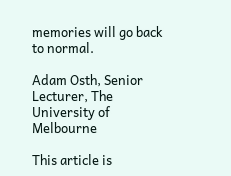memories will go back to normal.

Adam Osth, Senior Lecturer, The University of Melbourne

This article is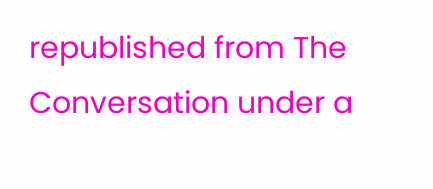republished from The Conversation under a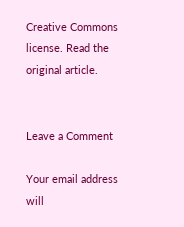Creative Commons license. Read the original article.


Leave a Comment

Your email address will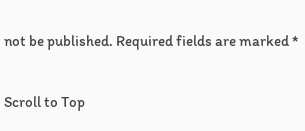not be published. Required fields are marked *

Scroll to Top